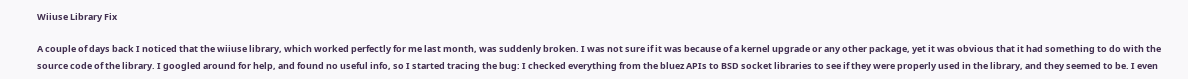Wiiuse Library Fix

A couple of days back I noticed that the wiiuse library, which worked perfectly for me last month, was suddenly broken. I was not sure if it was because of a kernel upgrade or any other package, yet it was obvious that it had something to do with the source code of the library. I googled around for help, and found no useful info, so I started tracing the bug: I checked everything from the bluez APIs to BSD socket libraries to see if they were properly used in the library, and they seemed to be. I even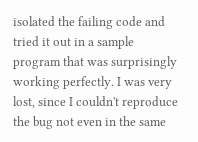isolated the failing code and tried it out in a sample program that was surprisingly working perfectly. I was very lost, since I couldn't reproduce the bug not even in the same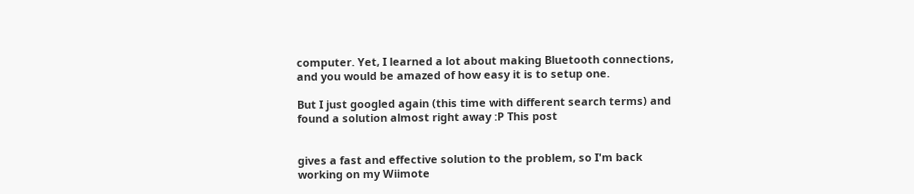computer. Yet, I learned a lot about making Bluetooth connections, and you would be amazed of how easy it is to setup one.

But I just googled again (this time with different search terms) and found a solution almost right away :P This post


gives a fast and effective solution to the problem, so I'm back working on my Wiimote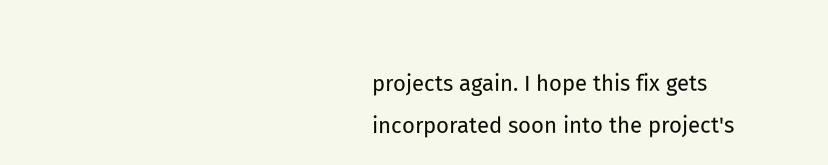projects again. I hope this fix gets incorporated soon into the project's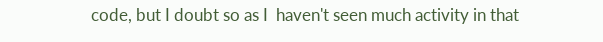code, but I doubt so as I  haven't seen much activity in that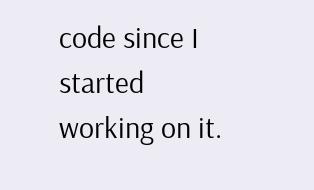code since I started working on it.